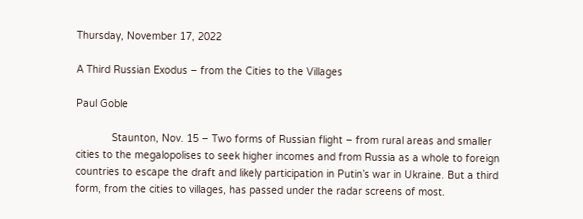Thursday, November 17, 2022

A Third Russian Exodus – from the Cities to the Villages

Paul Goble

            Staunton, Nov. 15 – Two forms of Russian flight – from rural areas and smaller cities to the megalopolises to seek higher incomes and from Russia as a whole to foreign countries to escape the draft and likely participation in Putin’s war in Ukraine. But a third form, from the cities to villages, has passed under the radar screens of most.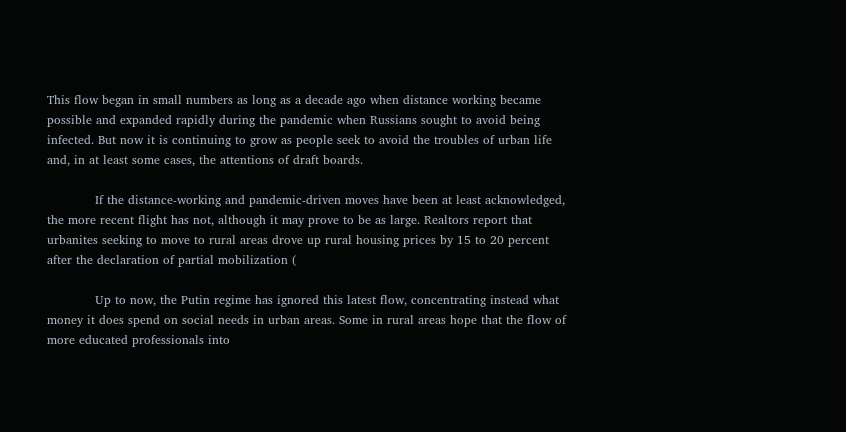This flow began in small numbers as long as a decade ago when distance working became possible and expanded rapidly during the pandemic when Russians sought to avoid being infected. But now it is continuing to grow as people seek to avoid the troubles of urban life and, in at least some cases, the attentions of draft boards.

            If the distance-working and pandemic-driven moves have been at least acknowledged, the more recent flight has not, although it may prove to be as large. Realtors report that urbanites seeking to move to rural areas drove up rural housing prices by 15 to 20 percent after the declaration of partial mobilization (

            Up to now, the Putin regime has ignored this latest flow, concentrating instead what money it does spend on social needs in urban areas. Some in rural areas hope that the flow of more educated professionals into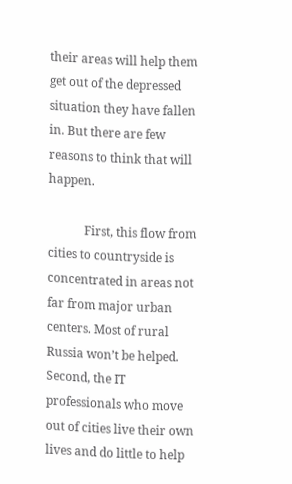their areas will help them get out of the depressed situation they have fallen in. But there are few reasons to think that will happen.

            First, this flow from cities to countryside is concentrated in areas not far from major urban centers. Most of rural Russia won’t be helped. Second, the IT professionals who move out of cities live their own lives and do little to help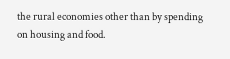the rural economies other than by spending on housing and food.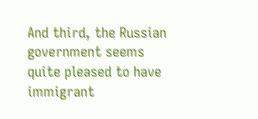And third, the Russian government seems quite pleased to have immigrant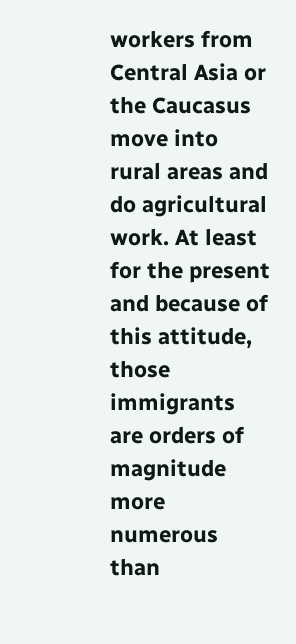workers from Central Asia or the Caucasus move into rural areas and do agricultural work. At least for the present and because of this attitude, those immigrants are orders of magnitude more numerous than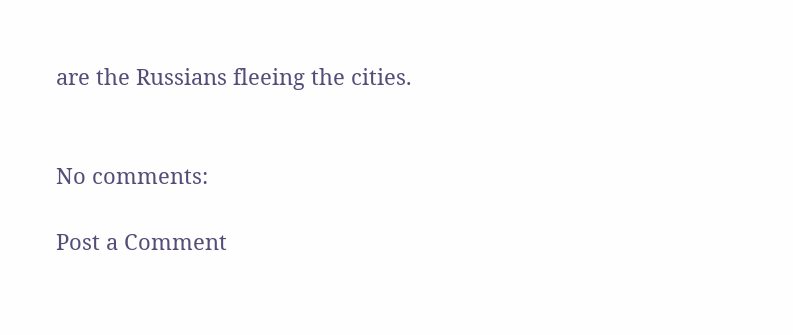are the Russians fleeing the cities.


No comments:

Post a Comment